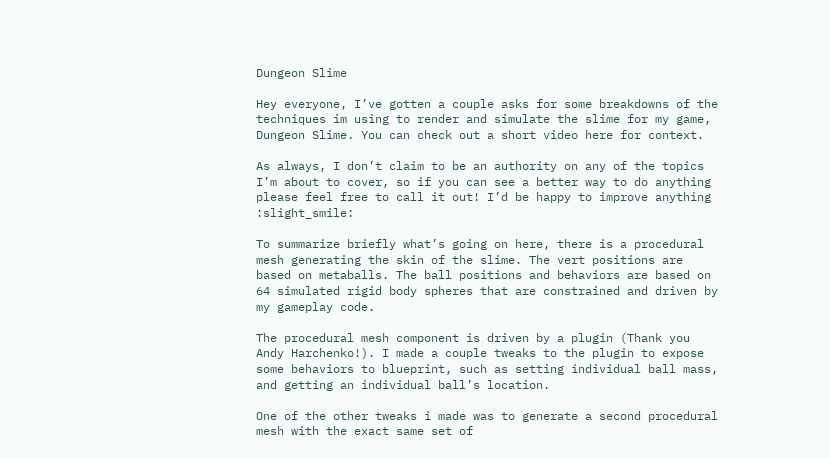Dungeon Slime

Hey everyone, I’ve gotten a couple asks for some breakdowns of the techniques im using to render and simulate the slime for my game, Dungeon Slime. You can check out a short video here for context.

As always, I don’t claim to be an authority on any of the topics I’m about to cover, so if you can see a better way to do anything please feel free to call it out! I’d be happy to improve anything :slight_smile:

To summarize briefly what’s going on here, there is a procedural mesh generating the skin of the slime. The vert positions are based on metaballs. The ball positions and behaviors are based on 64 simulated rigid body spheres that are constrained and driven by my gameplay code.

The procedural mesh component is driven by a plugin (Thank you Andy Harchenko!). I made a couple tweaks to the plugin to expose some behaviors to blueprint, such as setting individual ball mass, and getting an individual ball’s location.

One of the other tweaks i made was to generate a second procedural mesh with the exact same set of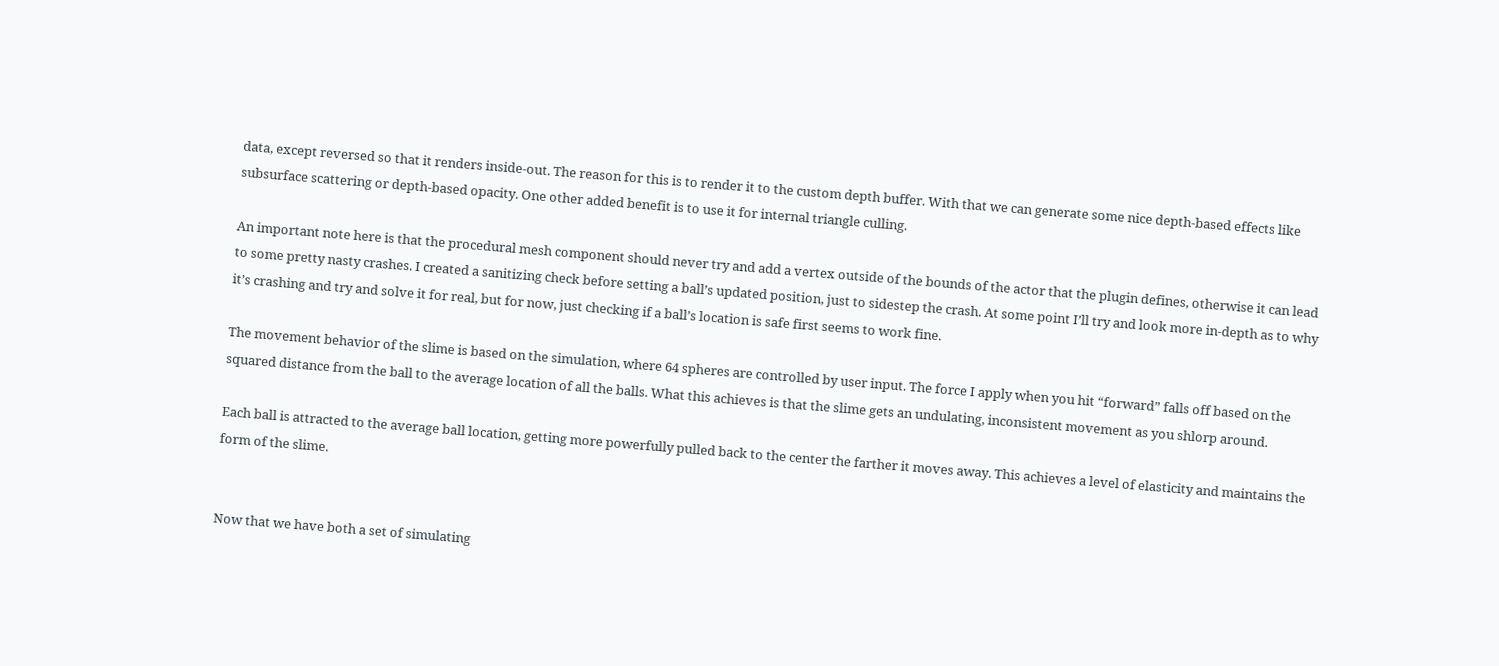data, except reversed so that it renders inside-out. The reason for this is to render it to the custom depth buffer. With that we can generate some nice depth-based effects like subsurface scattering or depth-based opacity. One other added benefit is to use it for internal triangle culling.

An important note here is that the procedural mesh component should never try and add a vertex outside of the bounds of the actor that the plugin defines, otherwise it can lead to some pretty nasty crashes. I created a sanitizing check before setting a ball’s updated position, just to sidestep the crash. At some point I’ll try and look more in-depth as to why it’s crashing and try and solve it for real, but for now, just checking if a ball’s location is safe first seems to work fine.

The movement behavior of the slime is based on the simulation, where 64 spheres are controlled by user input. The force I apply when you hit “forward” falls off based on the squared distance from the ball to the average location of all the balls. What this achieves is that the slime gets an undulating, inconsistent movement as you shlorp around.

Each ball is attracted to the average ball location, getting more powerfully pulled back to the center the farther it moves away. This achieves a level of elasticity and maintains the form of the slime.


Now that we have both a set of simulating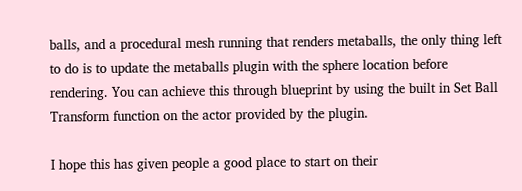balls, and a procedural mesh running that renders metaballs, the only thing left to do is to update the metaballs plugin with the sphere location before rendering. You can achieve this through blueprint by using the built in Set Ball Transform function on the actor provided by the plugin.

I hope this has given people a good place to start on their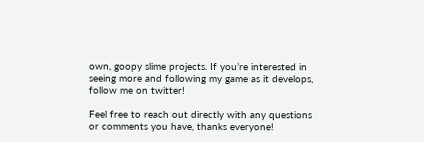own, goopy slime projects. If you’re interested in seeing more and following my game as it develops, follow me on twitter!

Feel free to reach out directly with any questions or comments you have, thanks everyone!